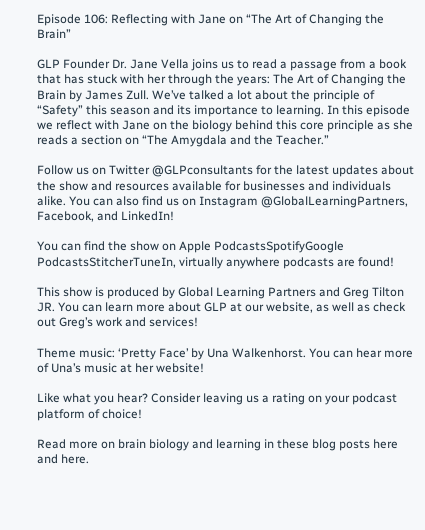Episode 106: Reflecting with Jane on “The Art of Changing the Brain”

GLP Founder Dr. Jane Vella joins us to read a passage from a book that has stuck with her through the years: The Art of Changing the Brain by James Zull. We’ve talked a lot about the principle of “Safety” this season and its importance to learning. In this episode we reflect with Jane on the biology behind this core principle as she reads a section on “The Amygdala and the Teacher.”

Follow us on Twitter @GLPconsultants for the latest updates about the show and resources available for businesses and individuals alike. You can also find us on Instagram @GlobalLearningPartners, Facebook, and LinkedIn!

You can find the show on Apple PodcastsSpotifyGoogle PodcastsStitcherTuneIn, virtually anywhere podcasts are found!

This show is produced by Global Learning Partners and Greg Tilton JR. You can learn more about GLP at our website, as well as check out Greg’s work and services!

Theme music: ‘Pretty Face’ by Una Walkenhorst. You can hear more of Una’s music at her website!

Like what you hear? Consider leaving us a rating on your podcast platform of choice!

Read more on brain biology and learning in these blog posts here and here.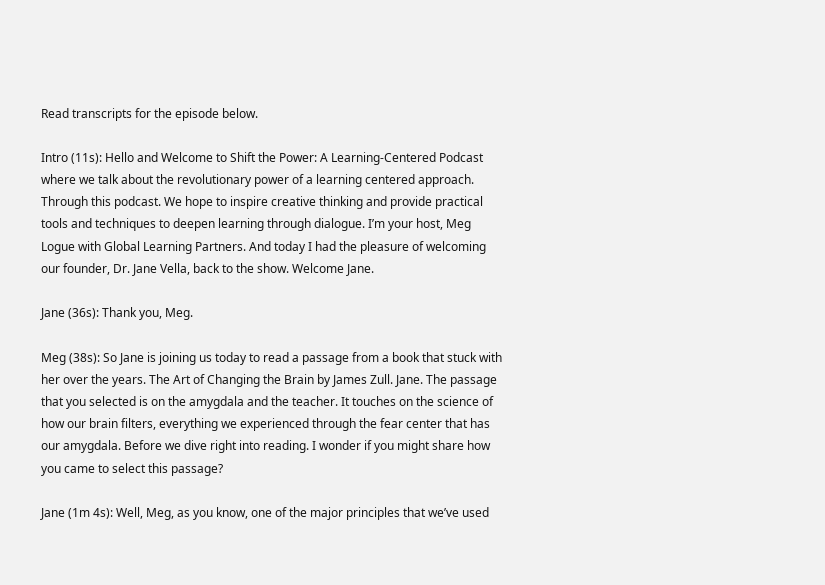Read transcripts for the episode below.

Intro (11s): Hello and Welcome to Shift the Power: A Learning-Centered Podcast where we talk about the revolutionary power of a learning centered approach. Through this podcast. We hope to inspire creative thinking and provide practical tools and techniques to deepen learning through dialogue. I’m your host, Meg Logue with Global Learning Partners. And today I had the pleasure of welcoming our founder, Dr. Jane Vella, back to the show. Welcome Jane.

Jane (36s): Thank you, Meg.

Meg (38s): So Jane is joining us today to read a passage from a book that stuck with her over the years. The Art of Changing the Brain by James Zull. Jane. The passage that you selected is on the amygdala and the teacher. It touches on the science of how our brain filters, everything we experienced through the fear center that has our amygdala. Before we dive right into reading. I wonder if you might share how you came to select this passage?

Jane (1m 4s): Well, Meg, as you know, one of the major principles that we’ve used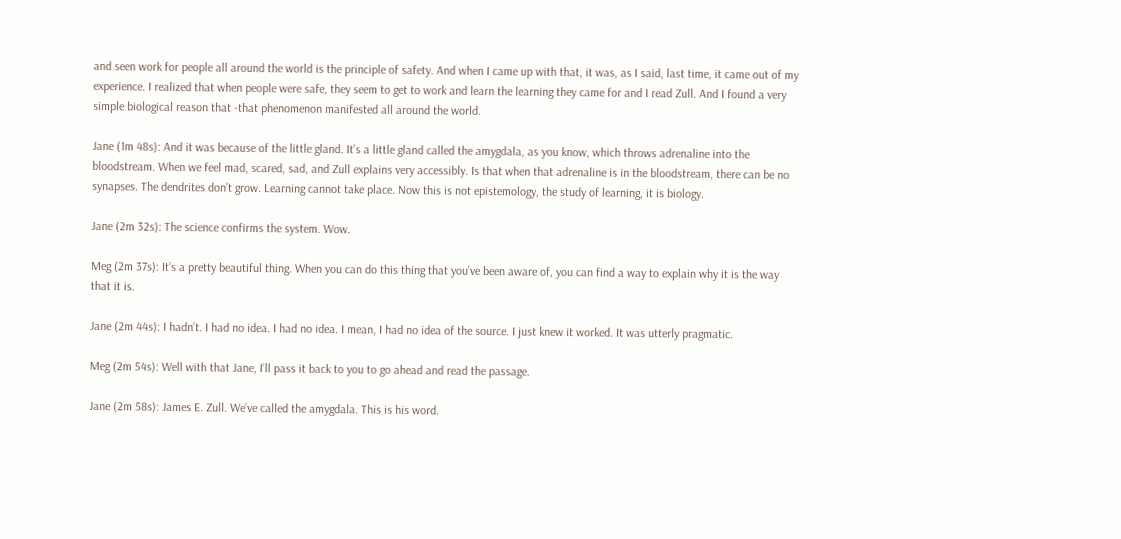and seen work for people all around the world is the principle of safety. And when I came up with that, it was, as I said, last time, it came out of my experience. I realized that when people were safe, they seem to get to work and learn the learning they came for and I read Zull. And I found a very simple biological reason that -that phenomenon manifested all around the world.

Jane (1m 48s): And it was because of the little gland. It’s a little gland called the amygdala, as you know, which throws adrenaline into the bloodstream. When we feel mad, scared, sad, and Zull explains very accessibly. Is that when that adrenaline is in the bloodstream, there can be no synapses. The dendrites don’t grow. Learning cannot take place. Now this is not epistemology, the study of learning, it is biology.

Jane (2m 32s): The science confirms the system. Wow.

Meg (2m 37s): It’s a pretty beautiful thing. When you can do this thing that you’ve been aware of, you can find a way to explain why it is the way that it is.

Jane (2m 44s): I hadn’t. I had no idea. I had no idea. I mean, I had no idea of the source. I just knew it worked. It was utterly pragmatic.

Meg (2m 54s): Well with that Jane, I’ll pass it back to you to go ahead and read the passage.

Jane (2m 58s): James E. Zull. We’ve called the amygdala. This is his word.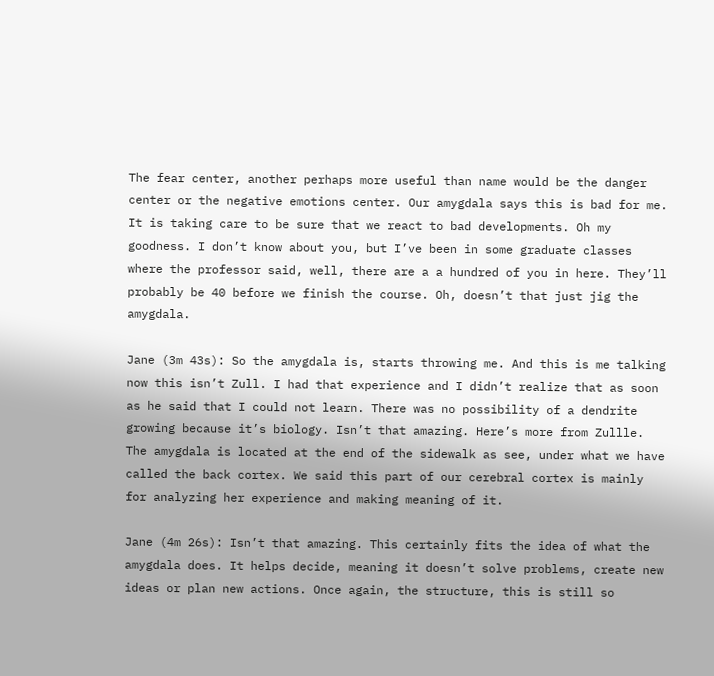The fear center, another perhaps more useful than name would be the danger center or the negative emotions center. Our amygdala says this is bad for me. It is taking care to be sure that we react to bad developments. Oh my goodness. I don’t know about you, but I’ve been in some graduate classes where the professor said, well, there are a a hundred of you in here. They’ll probably be 40 before we finish the course. Oh, doesn’t that just jig the amygdala.

Jane (3m 43s): So the amygdala is, starts throwing me. And this is me talking now this isn’t Zull. I had that experience and I didn’t realize that as soon as he said that I could not learn. There was no possibility of a dendrite growing because it’s biology. Isn’t that amazing. Here’s more from Zullle. The amygdala is located at the end of the sidewalk as see, under what we have called the back cortex. We said this part of our cerebral cortex is mainly for analyzing her experience and making meaning of it.

Jane (4m 26s): Isn’t that amazing. This certainly fits the idea of what the amygdala does. It helps decide, meaning it doesn’t solve problems, create new ideas or plan new actions. Once again, the structure, this is still so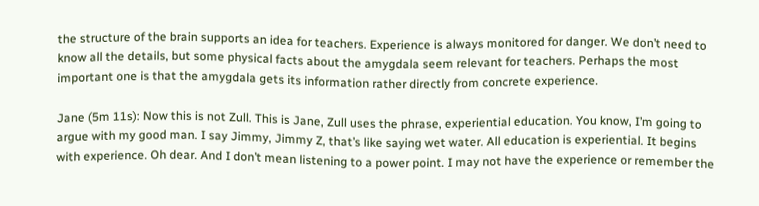the structure of the brain supports an idea for teachers. Experience is always monitored for danger. We don’t need to know all the details, but some physical facts about the amygdala seem relevant for teachers. Perhaps the most important one is that the amygdala gets its information rather directly from concrete experience.

Jane (5m 11s): Now this is not Zull. This is Jane, Zull uses the phrase, experiential education. You know, I’m going to argue with my good man. I say Jimmy, Jimmy Z, that’s like saying wet water. All education is experiential. It begins with experience. Oh dear. And I don’t mean listening to a power point. I may not have the experience or remember the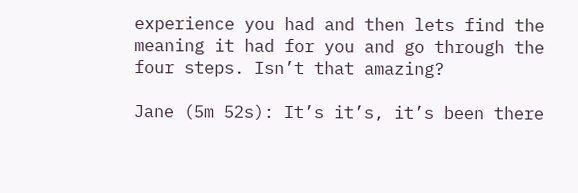experience you had and then lets find the meaning it had for you and go through the four steps. Isn’t that amazing?

Jane (5m 52s): It’s it’s, it’s been there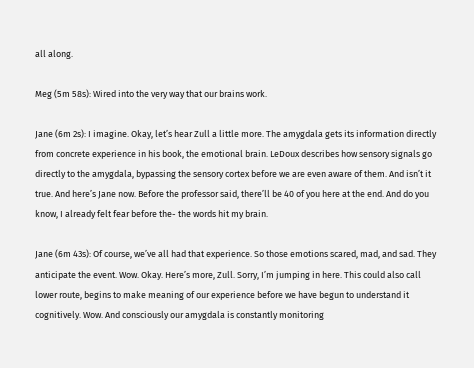all along.

Meg (5m 58s): Wired into the very way that our brains work.

Jane (6m 2s): I imagine. Okay, let’s hear Zull a little more. The amygdala gets its information directly from concrete experience in his book, the emotional brain. LeDoux describes how sensory signals go directly to the amygdala, bypassing the sensory cortex before we are even aware of them. And isn’t it true. And here’s Jane now. Before the professor said, there’ll be 40 of you here at the end. And do you know, I already felt fear before the- the words hit my brain.

Jane (6m 43s): Of course, we’ve all had that experience. So those emotions scared, mad, and sad. They anticipate the event. Wow. Okay. Here’s more, Zull. Sorry, I’m jumping in here. This could also call lower route, begins to make meaning of our experience before we have begun to understand it cognitively. Wow. And consciously our amygdala is constantly monitoring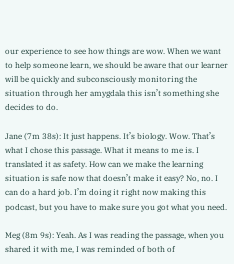our experience to see how things are wow. When we want to help someone learn, we should be aware that our learner will be quickly and subconsciously monitoring the situation through her amygdala this isn’t something she decides to do.

Jane (7m 38s): It just happens. It’s biology. Wow. That’s what I chose this passage. What it means to me is. I translated it as safety. How can we make the learning situation is safe now that doesn’t make it easy? No, no. I can do a hard job. I’m doing it right now making this podcast, but you have to make sure you got what you need.

Meg (8m 9s): Yeah. As I was reading the passage, when you shared it with me, I was reminded of both of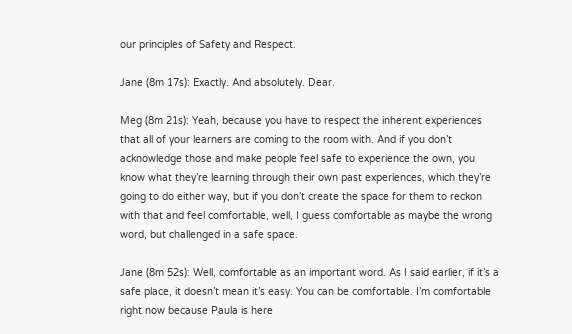our principles of Safety and Respect.

Jane (8m 17s): Exactly. And absolutely. Dear.

Meg (8m 21s): Yeah, because you have to respect the inherent experiences that all of your learners are coming to the room with. And if you don’t acknowledge those and make people feel safe to experience the own, you know what they’re learning through their own past experiences, which they’re going to do either way, but if you don’t create the space for them to reckon with that and feel comfortable, well, I guess comfortable as maybe the wrong word, but challenged in a safe space.

Jane (8m 52s): Well, comfortable as an important word. As I said earlier, if it’s a safe place, it doesn’t mean it’s easy. You can be comfortable. I’m comfortable right now because Paula is here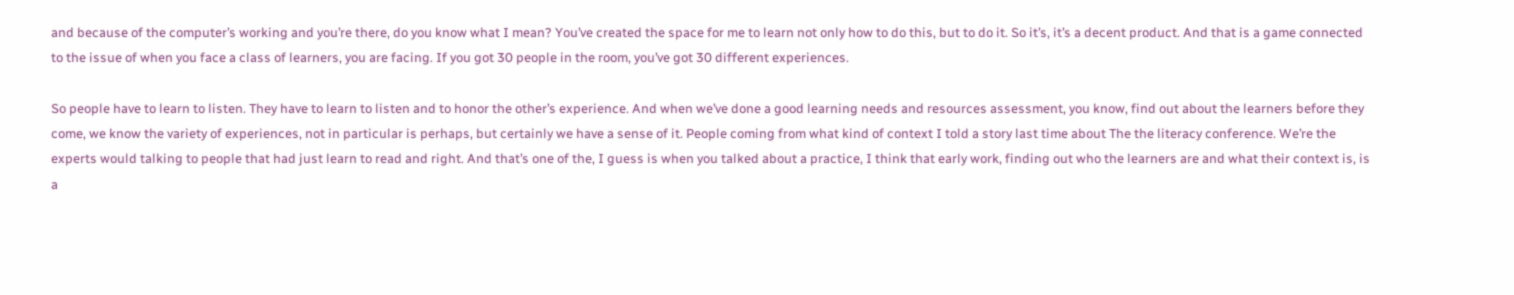and because of the computer’s working and you’re there, do you know what I mean? You’ve created the space for me to learn not only how to do this, but to do it. So it’s, it’s a decent product. And that is a game connected to the issue of when you face a class of learners, you are facing. If you got 30 people in the room, you’ve got 30 different experiences.

So people have to learn to listen. They have to learn to listen and to honor the other’s experience. And when we’ve done a good learning needs and resources assessment, you know, find out about the learners before they come, we know the variety of experiences, not in particular is perhaps, but certainly we have a sense of it. People coming from what kind of context I told a story last time about The the literacy conference. We’re the experts would talking to people that had just learn to read and right. And that’s one of the, I guess is when you talked about a practice, I think that early work, finding out who the learners are and what their context is, is a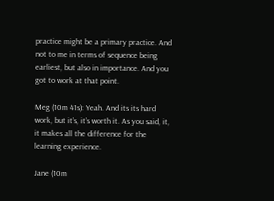practice might be a primary practice. And not to me in terms of sequence being earliest, but also in importance. And you got to work at that point.

Meg (10m 41s): Yeah. And its its hard work, but it’s, it’s worth it. As you said, it, it makes all the difference for the learning experience.

Jane (10m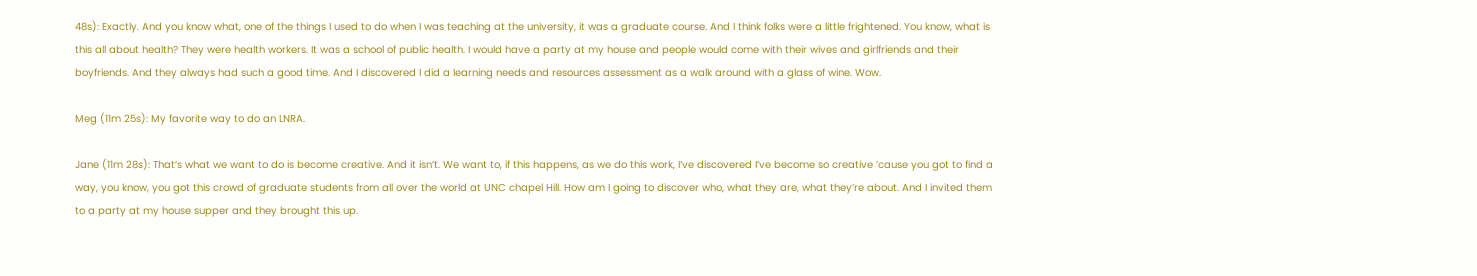48s): Exactly. And you know what, one of the things I used to do when I was teaching at the university, it was a graduate course. And I think folks were a little frightened. You know, what is this all about health? They were health workers. It was a school of public health. I would have a party at my house and people would come with their wives and girlfriends and their boyfriends. And they always had such a good time. And I discovered I did a learning needs and resources assessment as a walk around with a glass of wine. Wow.

Meg (11m 25s): My favorite way to do an LNRA.

Jane (11m 28s): That’s what we want to do is become creative. And it isn’t. We want to, if this happens, as we do this work, I’ve discovered I’ve become so creative ’cause you got to find a way, you know, you got this crowd of graduate students from all over the world at UNC chapel Hill. How am I going to discover who, what they are, what they’re about. And I invited them to a party at my house supper and they brought this up.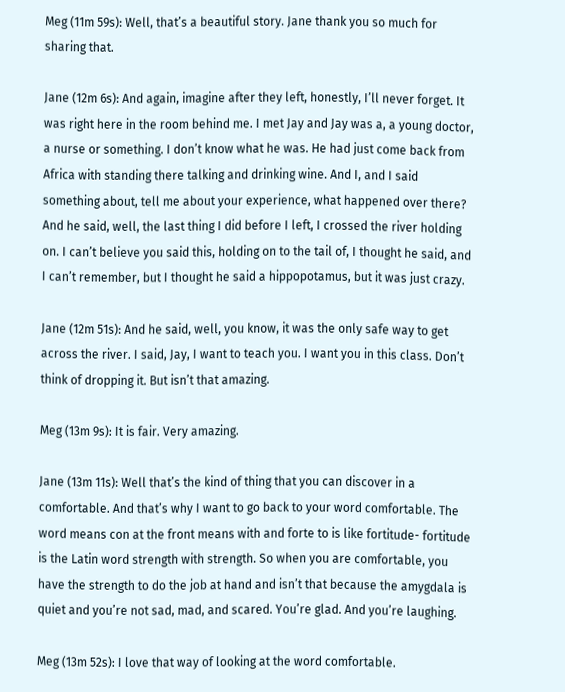Meg (11m 59s): Well, that’s a beautiful story. Jane thank you so much for sharing that.

Jane (12m 6s): And again, imagine after they left, honestly, I’ll never forget. It was right here in the room behind me. I met Jay and Jay was a, a young doctor, a nurse or something. I don’t know what he was. He had just come back from Africa with standing there talking and drinking wine. And I, and I said something about, tell me about your experience, what happened over there? And he said, well, the last thing I did before I left, I crossed the river holding on. I can’t believe you said this, holding on to the tail of, I thought he said, and I can’t remember, but I thought he said a hippopotamus, but it was just crazy.

Jane (12m 51s): And he said, well, you know, it was the only safe way to get across the river. I said, Jay, I want to teach you. I want you in this class. Don’t think of dropping it. But isn’t that amazing.

Meg (13m 9s): It is fair. Very amazing.

Jane (13m 11s): Well that’s the kind of thing that you can discover in a comfortable. And that’s why I want to go back to your word comfortable. The word means con at the front means with and forte to is like fortitude- fortitude is the Latin word strength with strength. So when you are comfortable, you have the strength to do the job at hand and isn’t that because the amygdala is quiet and you’re not sad, mad, and scared. You’re glad. And you’re laughing.

Meg (13m 52s): I love that way of looking at the word comfortable.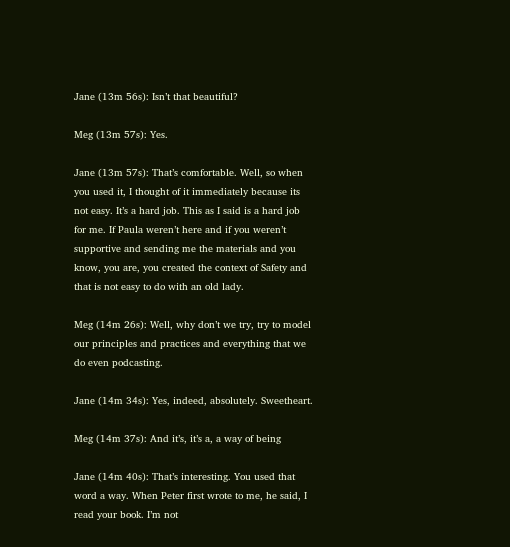Jane (13m 56s): Isn’t that beautiful?

Meg (13m 57s): Yes.

Jane (13m 57s): That’s comfortable. Well, so when you used it, I thought of it immediately because its not easy. It’s a hard job. This as I said is a hard job for me. If Paula weren’t here and if you weren’t supportive and sending me the materials and you know, you are, you created the context of Safety and that is not easy to do with an old lady.

Meg (14m 26s): Well, why don’t we try, try to model our principles and practices and everything that we do even podcasting.

Jane (14m 34s): Yes, indeed, absolutely. Sweetheart.

Meg (14m 37s): And it’s, it’s a, a way of being

Jane (14m 40s): That’s interesting. You used that word a way. When Peter first wrote to me, he said, I read your book. I’m not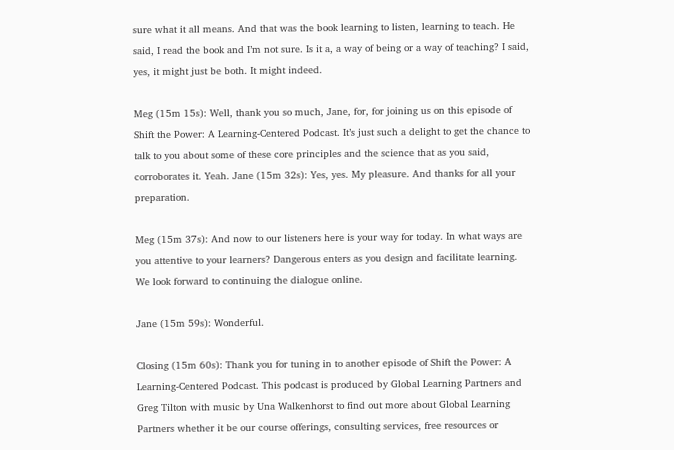sure what it all means. And that was the book learning to listen, learning to teach. He said, I read the book and I’m not sure. Is it a, a way of being or a way of teaching? I said, yes, it might just be both. It might indeed.

Meg (15m 15s): Well, thank you so much, Jane, for, for joining us on this episode of Shift the Power: A Learning-Centered Podcast. It’s just such a delight to get the chance to talk to you about some of these core principles and the science that as you said, corroborates it. Yeah. Jane (15m 32s): Yes, yes. My pleasure. And thanks for all your preparation.

Meg (15m 37s): And now to our listeners here is your way for today. In what ways are you attentive to your learners? Dangerous enters as you design and facilitate learning. We look forward to continuing the dialogue online.

Jane (15m 59s): Wonderful.

Closing (15m 60s): Thank you for tuning in to another episode of Shift the Power: A Learning-Centered Podcast. This podcast is produced by Global Learning Partners and Greg Tilton with music by Una Walkenhorst to find out more about Global Learning Partners whether it be our course offerings, consulting services, free resources or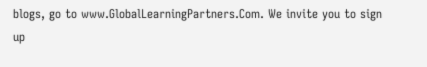blogs, go to www.GlobalLearningPartners.Com. We invite you to sign up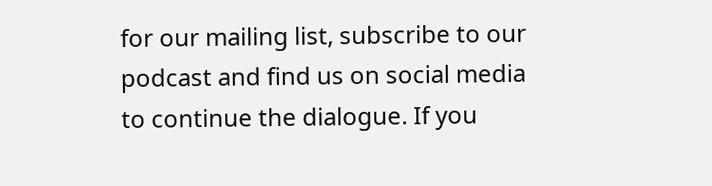for our mailing list, subscribe to our podcast and find us on social media to continue the dialogue. If you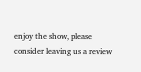enjoy the show, please consider leaving us a review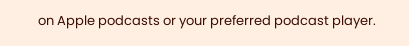on Apple podcasts or your preferred podcast player.